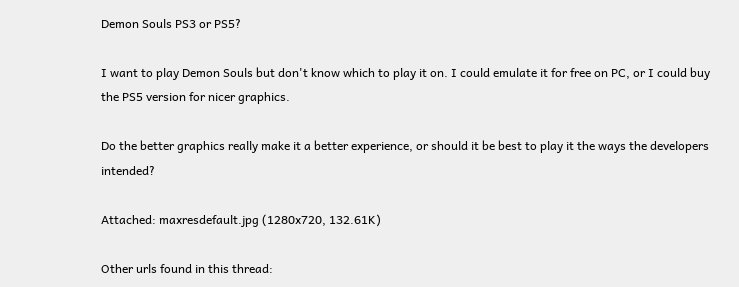Demon Souls PS3 or PS5?

I want to play Demon Souls but don't know which to play it on. I could emulate it for free on PC, or I could buy the PS5 version for nicer graphics.

Do the better graphics really make it a better experience, or should it be best to play it the ways the developers intended?

Attached: maxresdefault.jpg (1280x720, 132.61K)

Other urls found in this thread: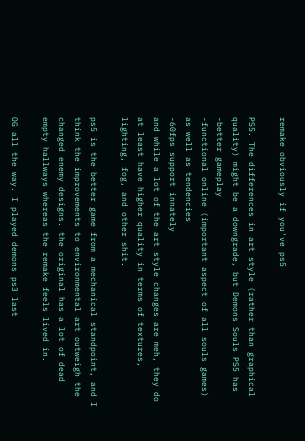remake obviously if you've ps5

PS5. The differences in art style (rather than graphical quality) might be a downgrade, but Demons Souls PS5 has
-better gameplay
-functional online (important aspect of all souls games) as well as tendencies
-60fps support innately
and while a lot of the art style changes are meh, they do at least have higher quality in terms of textures, lighting, fog, and other shit.

ps5 is the better game from a mechanical standpoint, and I think the improvements to environmental art outweigh the changed enemy designs. the original has a lot of dead empty hallways whereas the remake feels lived in.

OG all the way. I played demons ps3 last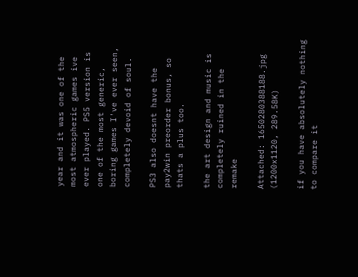year and it was one of the most atmospheric games ive ever played. PS5 version is one of the most generic, boring games I've ever seen, completely devoid of soul.

PS3 also doesnt have the pay2win preorder bonus, so thats a plus too.

the art design and music is completely ruined in the remake

Attached: 1650280388188.jpg (1200x1120, 289.58K)

if you have absolutely nothing to compare it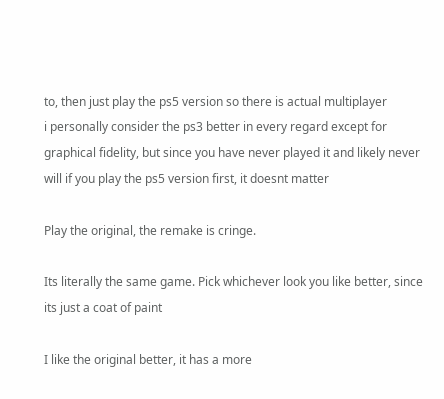to, then just play the ps5 version so there is actual multiplayer
i personally consider the ps3 better in every regard except for graphical fidelity, but since you have never played it and likely never will if you play the ps5 version first, it doesnt matter

Play the original, the remake is cringe.

Its literally the same game. Pick whichever look you like better, since its just a coat of paint

I like the original better, it has a more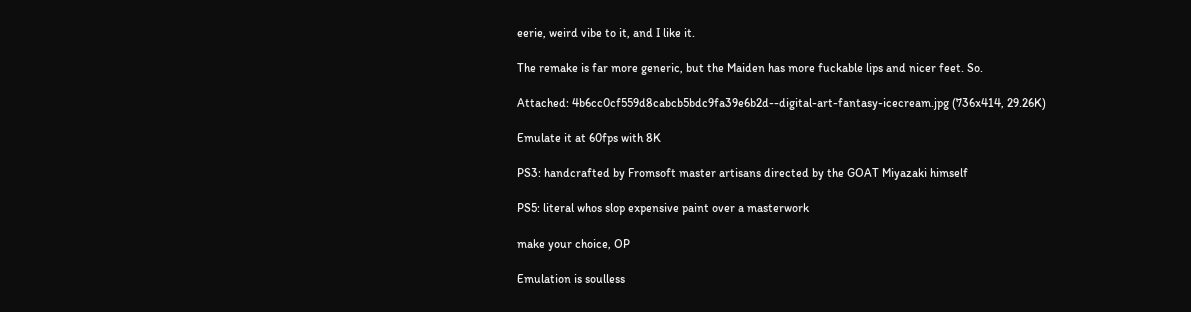eerie, weird vibe to it, and I like it.

The remake is far more generic, but the Maiden has more fuckable lips and nicer feet. So.

Attached: 4b6cc0cf559d8cabcb5bdc9fa39e6b2d--digital-art-fantasy-icecream.jpg (736x414, 29.26K)

Emulate it at 60fps with 8K

PS3: handcrafted by Fromsoft master artisans directed by the GOAT Miyazaki himself

PS5: literal whos slop expensive paint over a masterwork

make your choice, OP

Emulation is soulless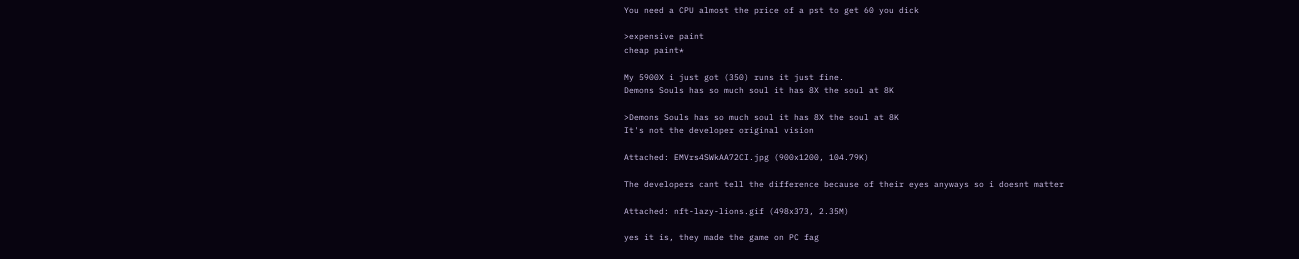You need a CPU almost the price of a pst to get 60 you dick

>expensive paint
cheap paint*

My 5900X i just got (350) runs it just fine.
Demons Souls has so much soul it has 8X the soul at 8K

>Demons Souls has so much soul it has 8X the soul at 8K
It's not the developer original vision

Attached: EMVrs4SWkAA72CI.jpg (900x1200, 104.79K)

The developers cant tell the difference because of their eyes anyways so i doesnt matter

Attached: nft-lazy-lions.gif (498x373, 2.35M)

yes it is, they made the game on PC fag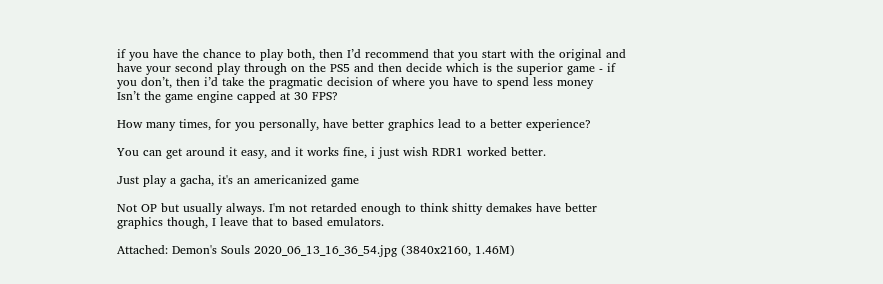if you have the chance to play both, then I’d recommend that you start with the original and have your second play through on the PS5 and then decide which is the superior game - if you don’t, then i’d take the pragmatic decision of where you have to spend less money
Isn’t the game engine capped at 30 FPS?

How many times, for you personally, have better graphics lead to a better experience?

You can get around it easy, and it works fine, i just wish RDR1 worked better.

Just play a gacha, it's an americanized game

Not OP but usually always. I'm not retarded enough to think shitty demakes have better graphics though, I leave that to based emulators.

Attached: Demon's Souls 2020_06_13_16_36_54.jpg (3840x2160, 1.46M)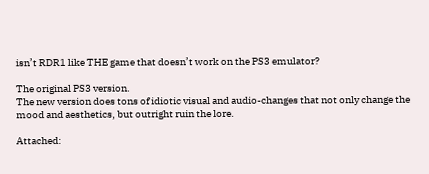isn’t RDR1 like THE game that doesn’t work on the PS3 emulator?

The original PS3 version.
The new version does tons of idiotic visual and audio-changes that not only change the mood and aesthetics, but outright ruin the lore.

Attached: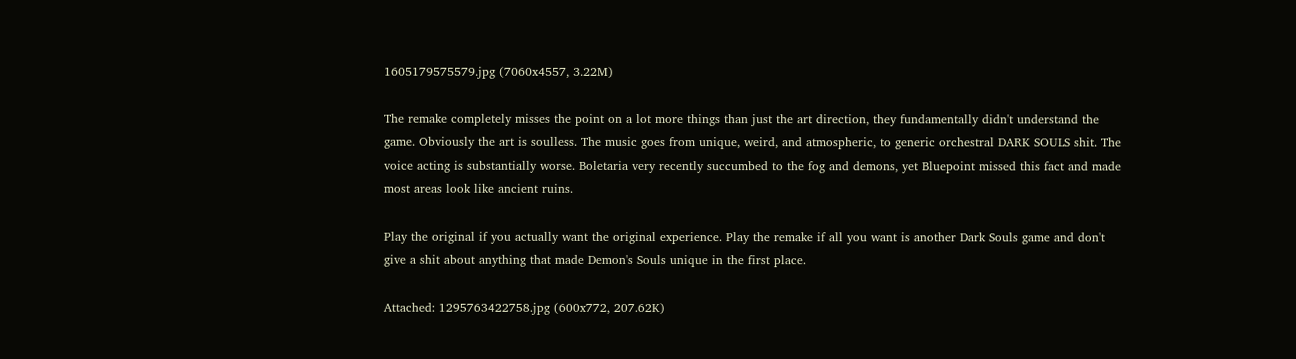1605179575579.jpg (7060x4557, 3.22M)

The remake completely misses the point on a lot more things than just the art direction, they fundamentally didn't understand the game. Obviously the art is soulless. The music goes from unique, weird, and atmospheric, to generic orchestral DARK SOULS shit. The voice acting is substantially worse. Boletaria very recently succumbed to the fog and demons, yet Bluepoint missed this fact and made most areas look like ancient ruins.

Play the original if you actually want the original experience. Play the remake if all you want is another Dark Souls game and don't give a shit about anything that made Demon's Souls unique in the first place.

Attached: 1295763422758.jpg (600x772, 207.62K)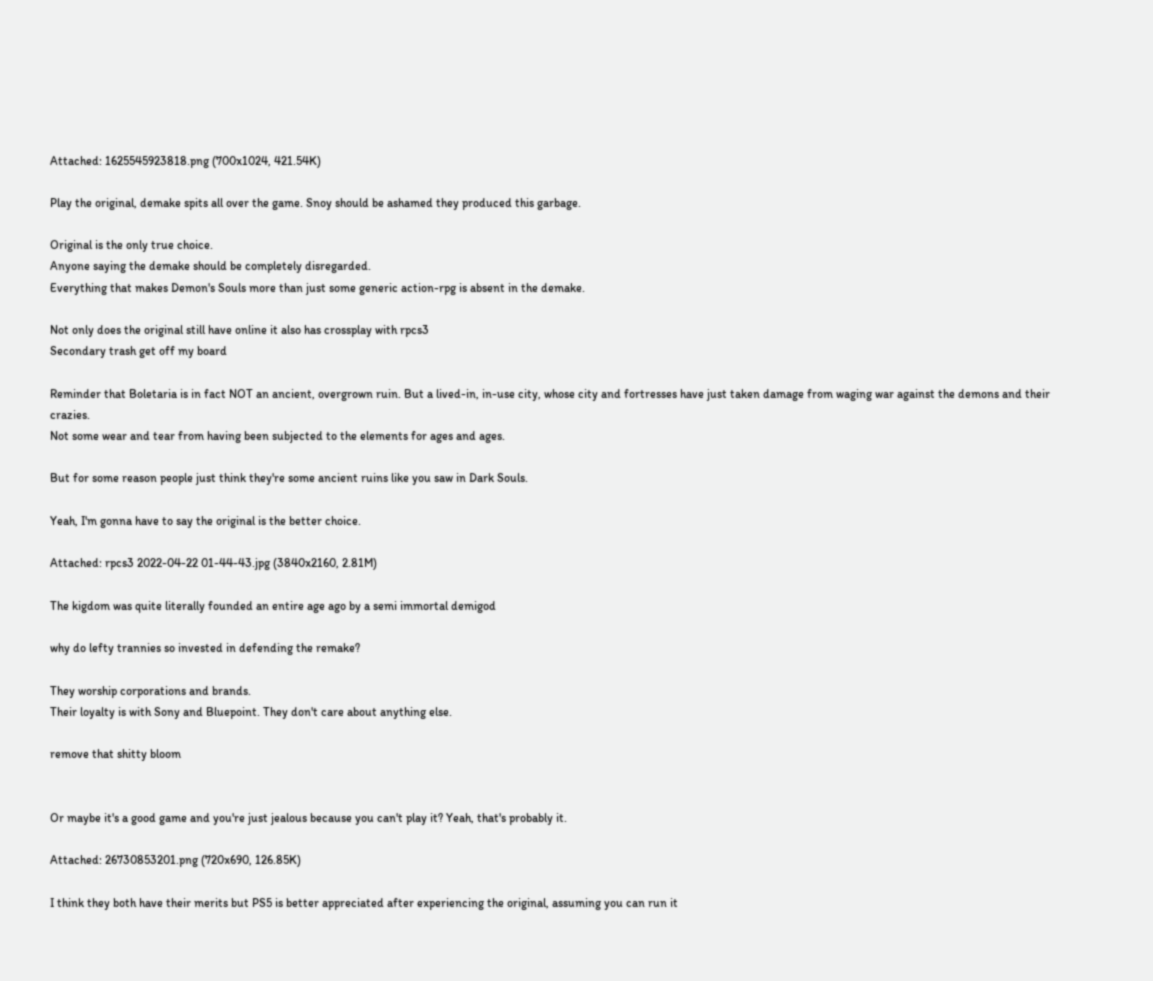Attached: 1625545923818.png (700x1024, 421.54K)

Play the original, demake spits all over the game. Snoy should be ashamed they produced this garbage.

Original is the only true choice.
Anyone saying the demake should be completely disregarded.
Everything that makes Demon's Souls more than just some generic action-rpg is absent in the demake.

Not only does the original still have online it also has crossplay with rpcs3
Secondary trash get off my board

Reminder that Boletaria is in fact NOT an ancient, overgrown ruin. But a lived-in, in-use city, whose city and fortresses have just taken damage from waging war against the demons and their crazies.
Not some wear and tear from having been subjected to the elements for ages and ages.

But for some reason people just think they're some ancient ruins like you saw in Dark Souls.

Yeah, I'm gonna have to say the original is the better choice.

Attached: rpcs3 2022-04-22 01-44-43.jpg (3840x2160, 2.81M)

The kigdom was quite literally founded an entire age ago by a semi immortal demigod

why do lefty trannies so invested in defending the remake?

They worship corporations and brands.
Their loyalty is with Sony and Bluepoint. They don't care about anything else.

remove that shitty bloom


Or maybe it's a good game and you're just jealous because you can't play it? Yeah, that's probably it.

Attached: 26730853201.png (720x690, 126.85K)

I think they both have their merits but PS5 is better appreciated after experiencing the original, assuming you can run it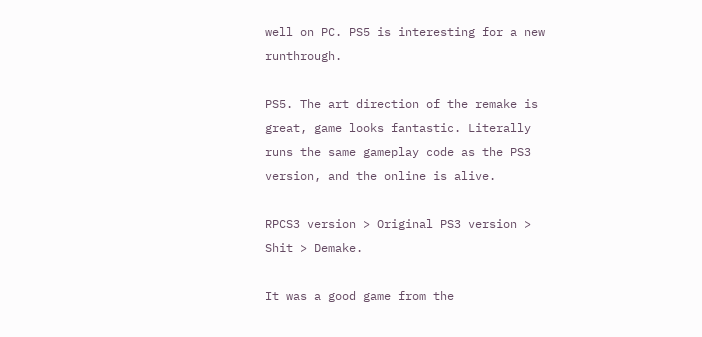well on PC. PS5 is interesting for a new runthrough.

PS5. The art direction of the remake is great, game looks fantastic. Literally runs the same gameplay code as the PS3 version, and the online is alive.

RPCS3 version > Original PS3 version > Shit > Demake.

It was a good game from the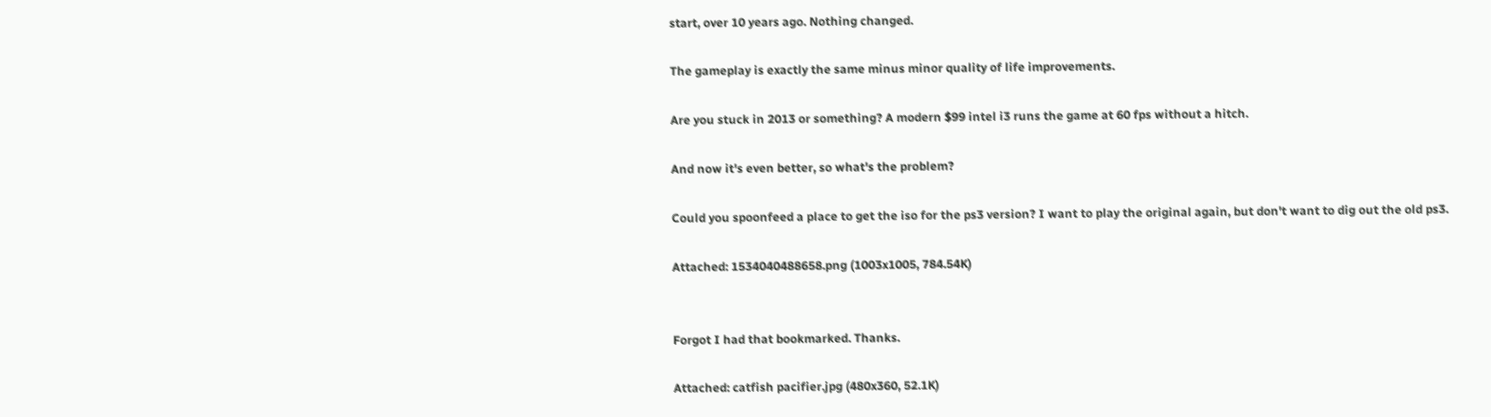start, over 10 years ago. Nothing changed.

The gameplay is exactly the same minus minor quality of life improvements.

Are you stuck in 2013 or something? A modern $99 intel i3 runs the game at 60 fps without a hitch.

And now it's even better, so what's the problem?

Could you spoonfeed a place to get the iso for the ps3 version? I want to play the original again, but don't want to dig out the old ps3.

Attached: 1534040488658.png (1003x1005, 784.54K)


Forgot I had that bookmarked. Thanks.

Attached: catfish pacifier.jpg (480x360, 52.1K)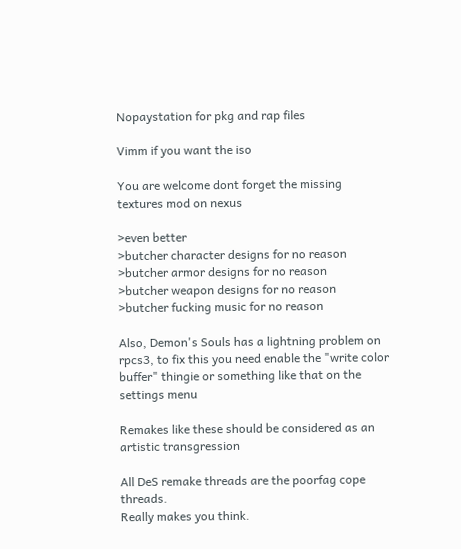Nopaystation for pkg and rap files

Vimm if you want the iso

You are welcome dont forget the missing textures mod on nexus

>even better
>butcher character designs for no reason
>butcher armor designs for no reason
>butcher weapon designs for no reason
>butcher fucking music for no reason

Also, Demon's Souls has a lightning problem on rpcs3, to fix this you need enable the "write color buffer" thingie or something like that on the settings menu

Remakes like these should be considered as an artistic transgression

All DeS remake threads are the poorfag cope threads.
Really makes you think.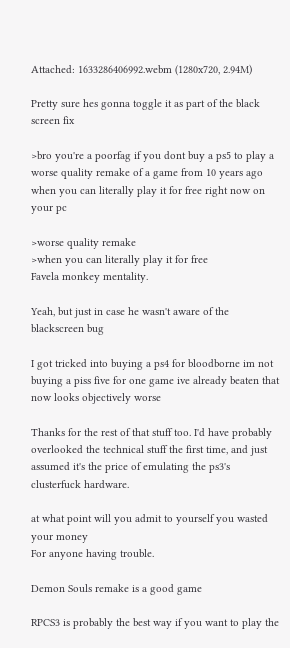Attached: 1633286406992.webm (1280x720, 2.94M)

Pretty sure hes gonna toggle it as part of the black screen fix

>bro you're a poorfag if you dont buy a ps5 to play a worse quality remake of a game from 10 years ago when you can literally play it for free right now on your pc

>worse quality remake
>when you can literally play it for free
Favela monkey mentality.

Yeah, but just in case he wasn't aware of the blackscreen bug

I got tricked into buying a ps4 for bloodborne im not buying a piss five for one game ive already beaten that now looks objectively worse

Thanks for the rest of that stuff too. I'd have probably overlooked the technical stuff the first time, and just assumed it's the price of emulating the ps3's clusterfuck hardware.

at what point will you admit to yourself you wasted your money
For anyone having trouble.

Demon Souls remake is a good game

RPCS3 is probably the best way if you want to play the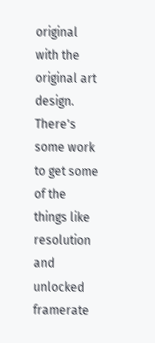original with the original art design. There's some work to get some of the things like resolution and unlocked framerate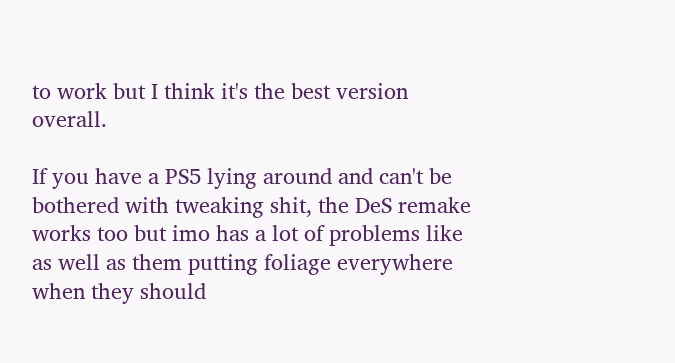to work but I think it's the best version overall.

If you have a PS5 lying around and can't be bothered with tweaking shit, the DeS remake works too but imo has a lot of problems like as well as them putting foliage everywhere when they should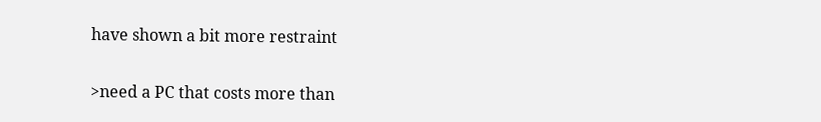have shown a bit more restraint

>need a PC that costs more than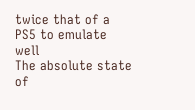twice that of a PS5 to emulate well
The absolute state of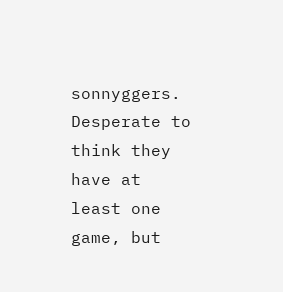sonnyggers. Desperate to think they have at least one game, but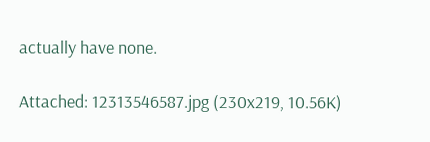actually have none.

Attached: 12313546587.jpg (230x219, 10.56K)